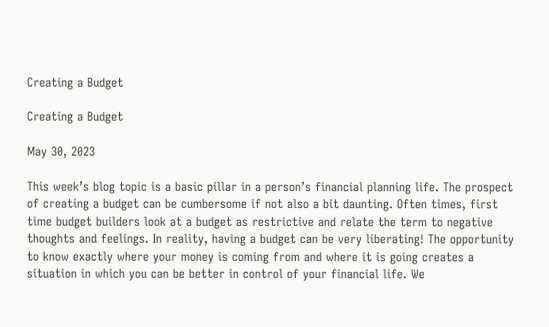Creating a Budget

Creating a Budget

May 30, 2023

This week’s blog topic is a basic pillar in a person’s financial planning life. The prospect of creating a budget can be cumbersome if not also a bit daunting. Often times, first time budget builders look at a budget as restrictive and relate the term to negative thoughts and feelings. In reality, having a budget can be very liberating! The opportunity to know exactly where your money is coming from and where it is going creates a situation in which you can be better in control of your financial life. We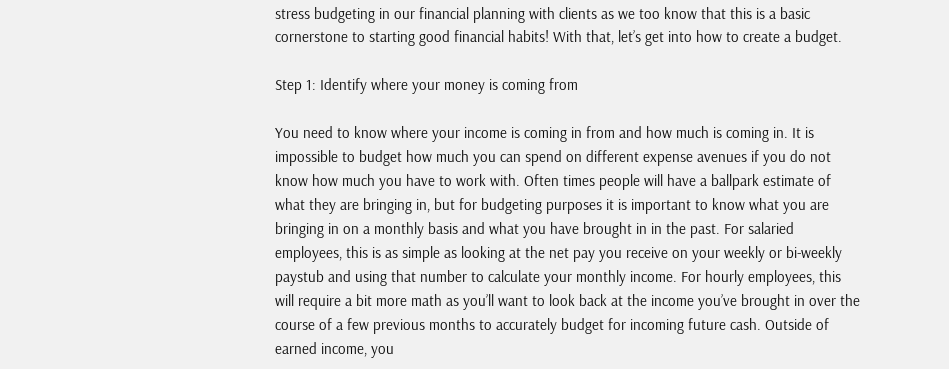stress budgeting in our financial planning with clients as we too know that this is a basic cornerstone to starting good financial habits! With that, let’s get into how to create a budget.

Step 1: Identify where your money is coming from

You need to know where your income is coming in from and how much is coming in. It is impossible to budget how much you can spend on different expense avenues if you do not know how much you have to work with. Often times people will have a ballpark estimate of what they are bringing in, but for budgeting purposes it is important to know what you are bringing in on a monthly basis and what you have brought in in the past. For salaried employees, this is as simple as looking at the net pay you receive on your weekly or bi-weekly paystub and using that number to calculate your monthly income. For hourly employees, this will require a bit more math as you’ll want to look back at the income you’ve brought in over the course of a few previous months to accurately budget for incoming future cash. Outside of earned income, you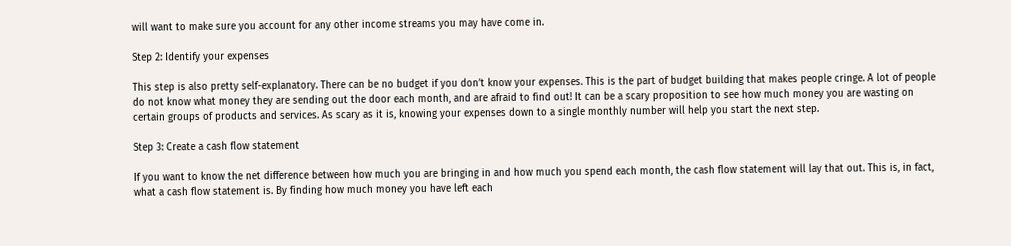will want to make sure you account for any other income streams you may have come in.

Step 2: Identify your expenses

This step is also pretty self-explanatory. There can be no budget if you don’t know your expenses. This is the part of budget building that makes people cringe. A lot of people do not know what money they are sending out the door each month, and are afraid to find out! It can be a scary proposition to see how much money you are wasting on certain groups of products and services. As scary as it is, knowing your expenses down to a single monthly number will help you start the next step.

Step 3: Create a cash flow statement

If you want to know the net difference between how much you are bringing in and how much you spend each month, the cash flow statement will lay that out. This is, in fact, what a cash flow statement is. By finding how much money you have left each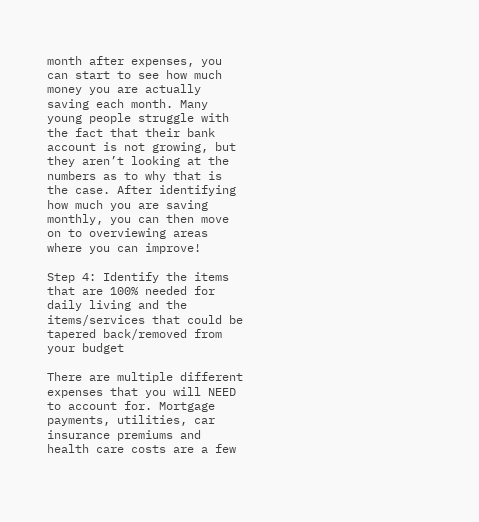month after expenses, you can start to see how much money you are actually saving each month. Many young people struggle with the fact that their bank account is not growing, but they aren’t looking at the numbers as to why that is the case. After identifying how much you are saving monthly, you can then move on to overviewing areas where you can improve!

Step 4: Identify the items that are 100% needed for daily living and the items/services that could be tapered back/removed from your budget

There are multiple different expenses that you will NEED to account for. Mortgage payments, utilities, car insurance premiums and health care costs are a few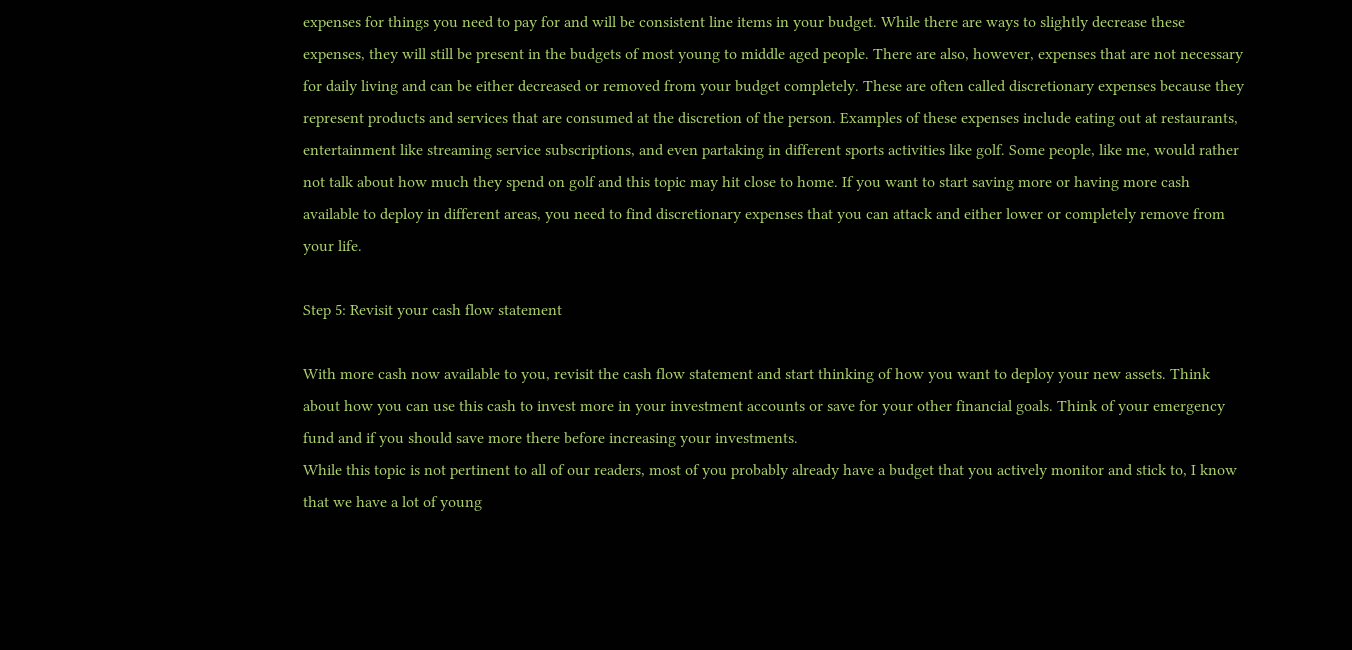expenses for things you need to pay for and will be consistent line items in your budget. While there are ways to slightly decrease these expenses, they will still be present in the budgets of most young to middle aged people. There are also, however, expenses that are not necessary for daily living and can be either decreased or removed from your budget completely. These are often called discretionary expenses because they represent products and services that are consumed at the discretion of the person. Examples of these expenses include eating out at restaurants, entertainment like streaming service subscriptions, and even partaking in different sports activities like golf. Some people, like me, would rather not talk about how much they spend on golf and this topic may hit close to home. If you want to start saving more or having more cash available to deploy in different areas, you need to find discretionary expenses that you can attack and either lower or completely remove from your life.

Step 5: Revisit your cash flow statement

With more cash now available to you, revisit the cash flow statement and start thinking of how you want to deploy your new assets. Think about how you can use this cash to invest more in your investment accounts or save for your other financial goals. Think of your emergency fund and if you should save more there before increasing your investments.
While this topic is not pertinent to all of our readers, most of you probably already have a budget that you actively monitor and stick to, I know that we have a lot of young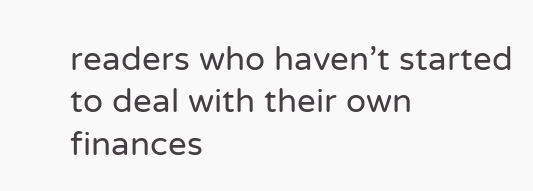readers who haven’t started to deal with their own finances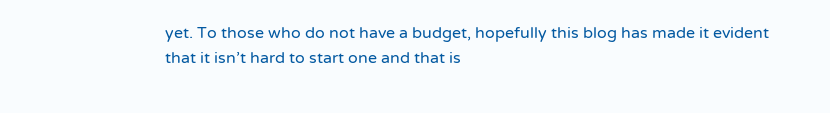yet. To those who do not have a budget, hopefully this blog has made it evident that it isn’t hard to start one and that is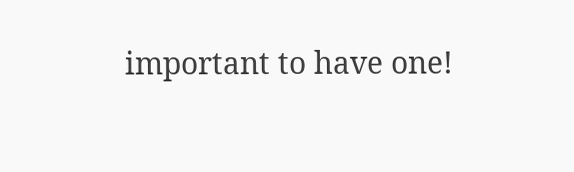important to have one!